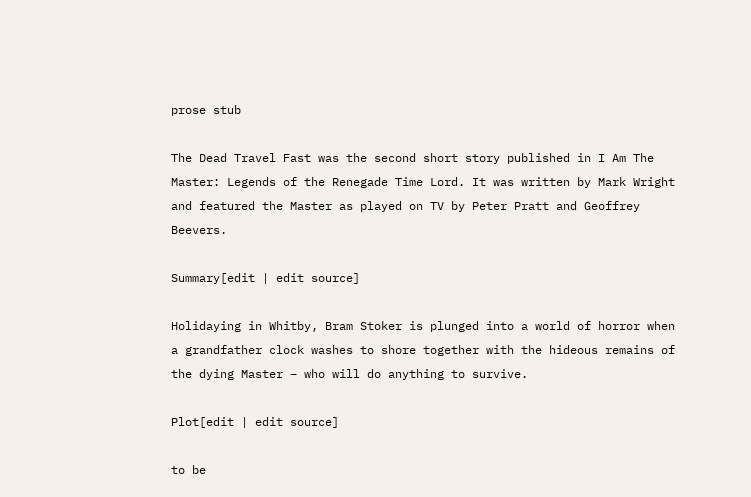prose stub

The Dead Travel Fast was the second short story published in I Am The Master: Legends of the Renegade Time Lord. It was written by Mark Wright and featured the Master as played on TV by Peter Pratt and Geoffrey Beevers.

Summary[edit | edit source]

Holidaying in Whitby, Bram Stoker is plunged into a world of horror when a grandfather clock washes to shore together with the hideous remains of the dying Master – who will do anything to survive.

Plot[edit | edit source]

to be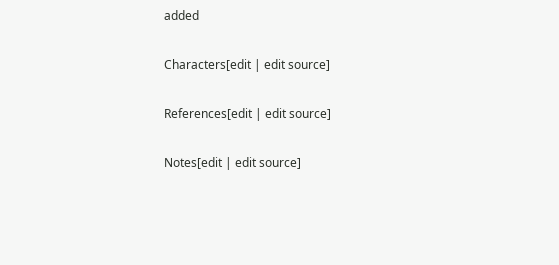added

Characters[edit | edit source]

References[edit | edit source]

Notes[edit | edit source]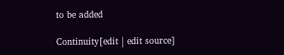to be added

Continuity[edit | edit source]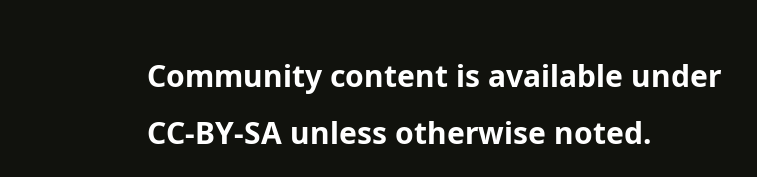Community content is available under CC-BY-SA unless otherwise noted.